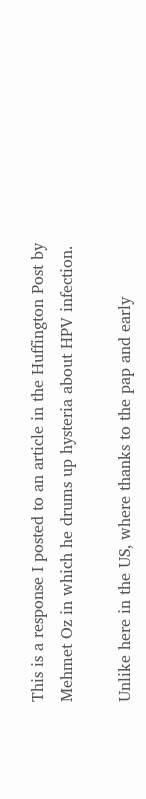This is a response I posted to an article in the Huffington Post by Mehmet Oz in which he drums up hysteria about HPV infection.

Unlike here in the US, where thanks to the pap and early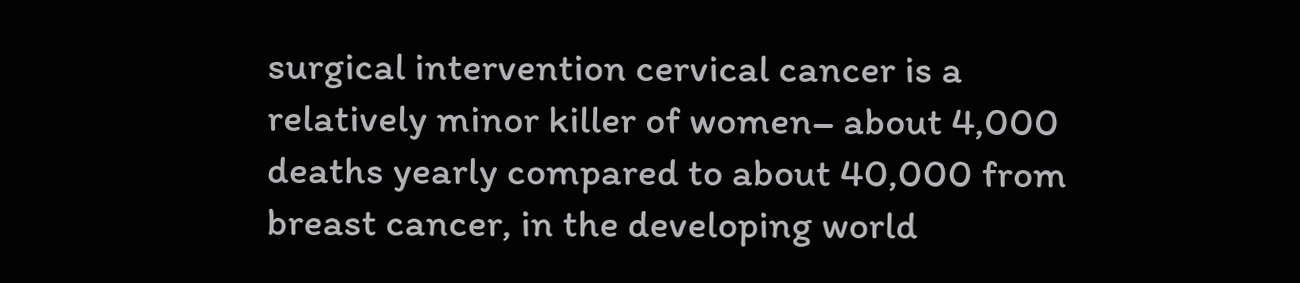surgical intervention cervical cancer is a relatively minor killer of women– about 4,000 deaths yearly compared to about 40,000 from breast cancer, in the developing world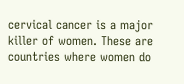cervical cancer is a major killer of women. These are countries where women do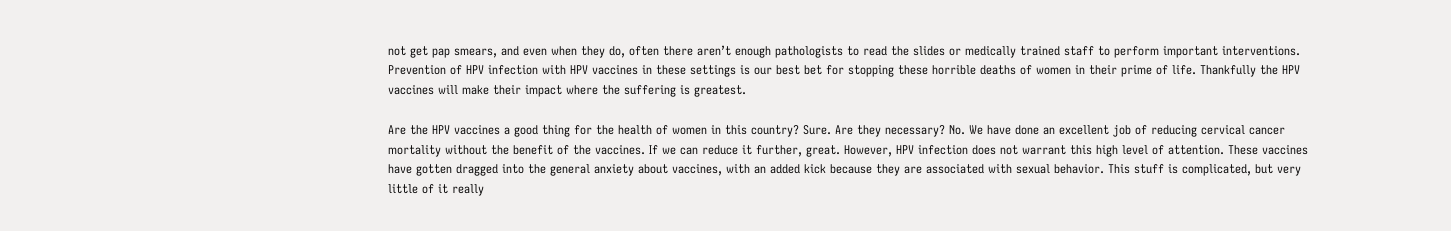not get pap smears, and even when they do, often there aren’t enough pathologists to read the slides or medically trained staff to perform important interventions. Prevention of HPV infection with HPV vaccines in these settings is our best bet for stopping these horrible deaths of women in their prime of life. Thankfully the HPV vaccines will make their impact where the suffering is greatest.

Are the HPV vaccines a good thing for the health of women in this country? Sure. Are they necessary? No. We have done an excellent job of reducing cervical cancer mortality without the benefit of the vaccines. If we can reduce it further, great. However, HPV infection does not warrant this high level of attention. These vaccines have gotten dragged into the general anxiety about vaccines, with an added kick because they are associated with sexual behavior. This stuff is complicated, but very little of it really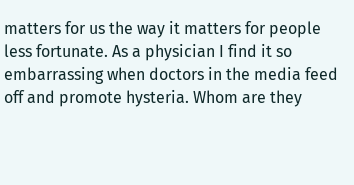matters for us the way it matters for people less fortunate. As a physician I find it so embarrassing when doctors in the media feed off and promote hysteria. Whom are they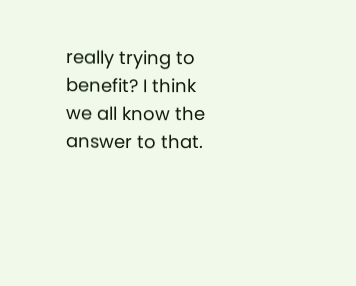really trying to benefit? I think we all know the answer to that.